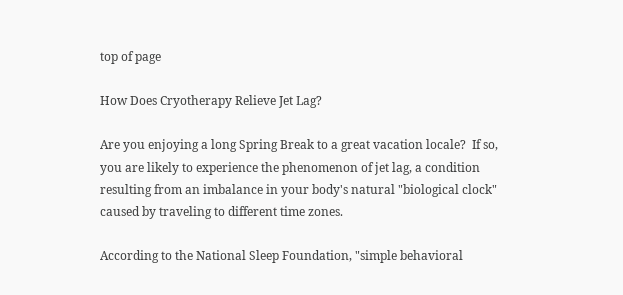top of page

How Does Cryotherapy Relieve Jet Lag?

Are you enjoying a long Spring Break to a great vacation locale?  If so, you are likely to experience the phenomenon of jet lag, a condition resulting from an imbalance in your body's natural "biological clock" caused by traveling to different time zones.

According to the National Sleep Foundation, "simple behavioral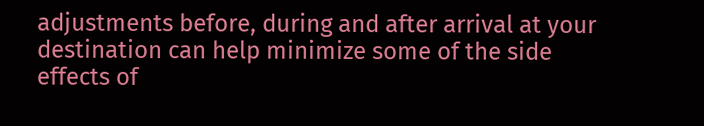adjustments before, during and after arrival at your destination can help minimize some of the side effects of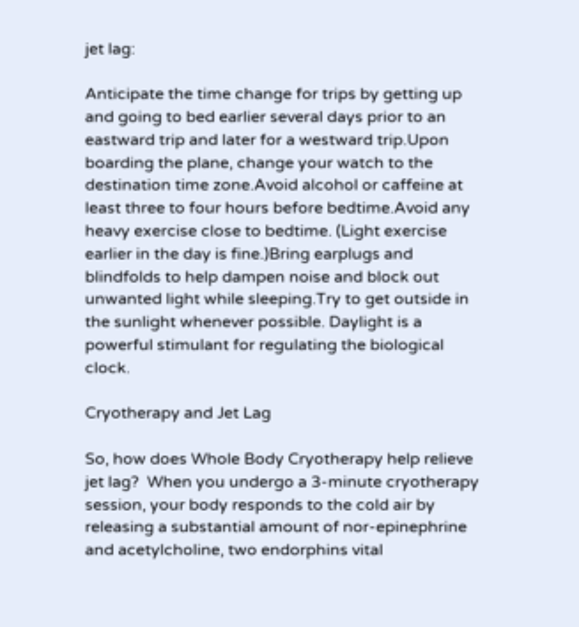jet lag:

Anticipate the time change for trips by getting up and going to bed earlier several days prior to an eastward trip and later for a westward trip.Upon boarding the plane, change your watch to the destination time zone.Avoid alcohol or caffeine at least three to four hours before bedtime.Avoid any heavy exercise close to bedtime. (Light exercise earlier in the day is fine.)Bring earplugs and blindfolds to help dampen noise and block out unwanted light while sleeping.Try to get outside in the sunlight whenever possible. Daylight is a powerful stimulant for regulating the biological clock.

Cryotherapy and Jet Lag

So, how does Whole Body Cryotherapy help relieve jet lag?  When you undergo a 3-minute cryotherapy session, your body responds to the cold air by releasing a substantial amount of nor-epinephrine and acetylcholine, two endorphins vital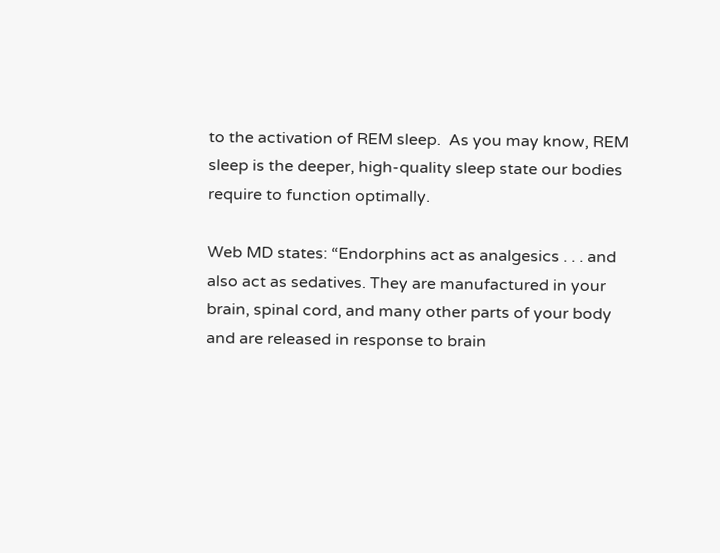to the activation of REM sleep.  As you may know, REM sleep is the deeper, high-quality sleep state our bodies require to function optimally.

Web MD states: “Endorphins act as analgesics . . . and also act as sedatives. They are manufactured in your brain, spinal cord, and many other parts of your body and are released in response to brain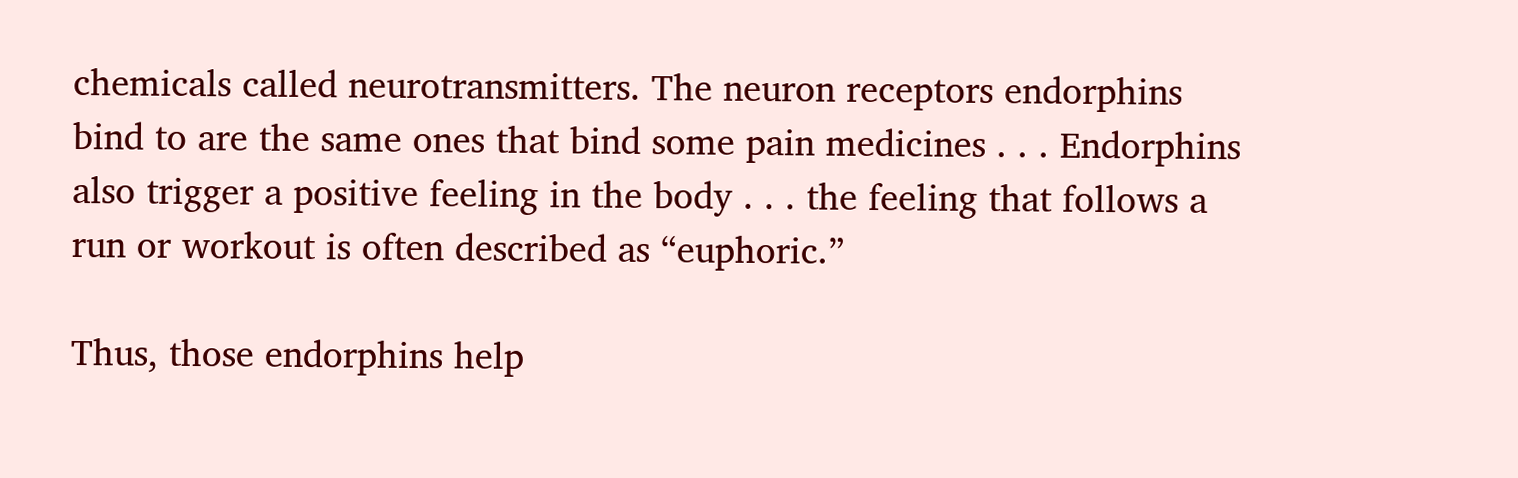chemicals called neurotransmitters. The neuron receptors endorphins bind to are the same ones that bind some pain medicines . . . Endorphins also trigger a positive feeling in the body . . . the feeling that follows a run or workout is often described as “euphoric.”

Thus, those endorphins help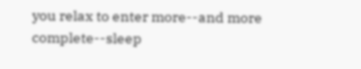you relax to enter more--and more complete--sleep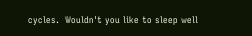cycles.  Wouldn't you like to sleep well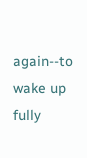again--to wake up fully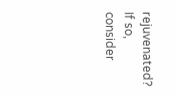rejuvenated?  If so, consider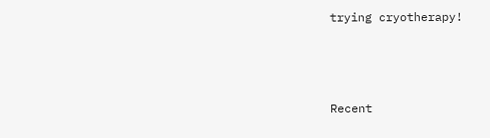trying cryotherapy!



Recent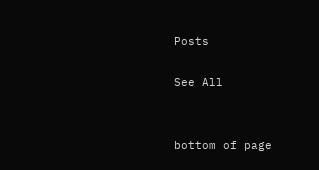Posts

See All


bottom of page